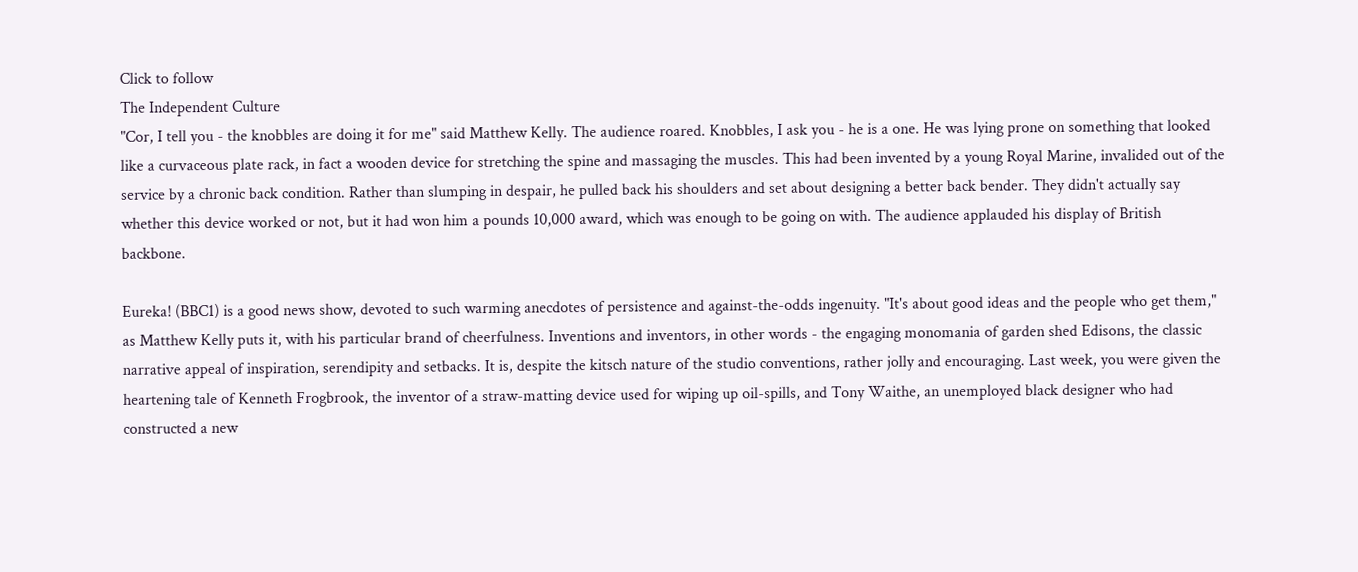Click to follow
The Independent Culture
"Cor, I tell you - the knobbles are doing it for me" said Matthew Kelly. The audience roared. Knobbles, I ask you - he is a one. He was lying prone on something that looked like a curvaceous plate rack, in fact a wooden device for stretching the spine and massaging the muscles. This had been invented by a young Royal Marine, invalided out of the service by a chronic back condition. Rather than slumping in despair, he pulled back his shoulders and set about designing a better back bender. They didn't actually say whether this device worked or not, but it had won him a pounds 10,000 award, which was enough to be going on with. The audience applauded his display of British backbone.

Eureka! (BBC1) is a good news show, devoted to such warming anecdotes of persistence and against-the-odds ingenuity. "It's about good ideas and the people who get them," as Matthew Kelly puts it, with his particular brand of cheerfulness. Inventions and inventors, in other words - the engaging monomania of garden shed Edisons, the classic narrative appeal of inspiration, serendipity and setbacks. It is, despite the kitsch nature of the studio conventions, rather jolly and encouraging. Last week, you were given the heartening tale of Kenneth Frogbrook, the inventor of a straw-matting device used for wiping up oil-spills, and Tony Waithe, an unemployed black designer who had constructed a new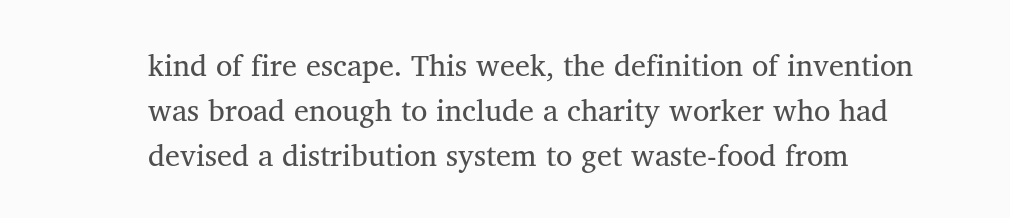kind of fire escape. This week, the definition of invention was broad enough to include a charity worker who had devised a distribution system to get waste-food from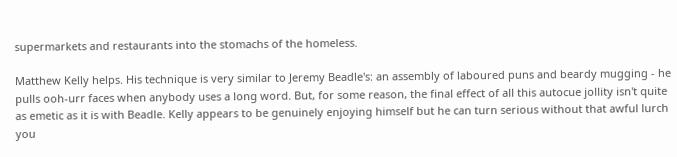supermarkets and restaurants into the stomachs of the homeless.

Matthew Kelly helps. His technique is very similar to Jeremy Beadle's: an assembly of laboured puns and beardy mugging - he pulls ooh-urr faces when anybody uses a long word. But, for some reason, the final effect of all this autocue jollity isn't quite as emetic as it is with Beadle. Kelly appears to be genuinely enjoying himself but he can turn serious without that awful lurch you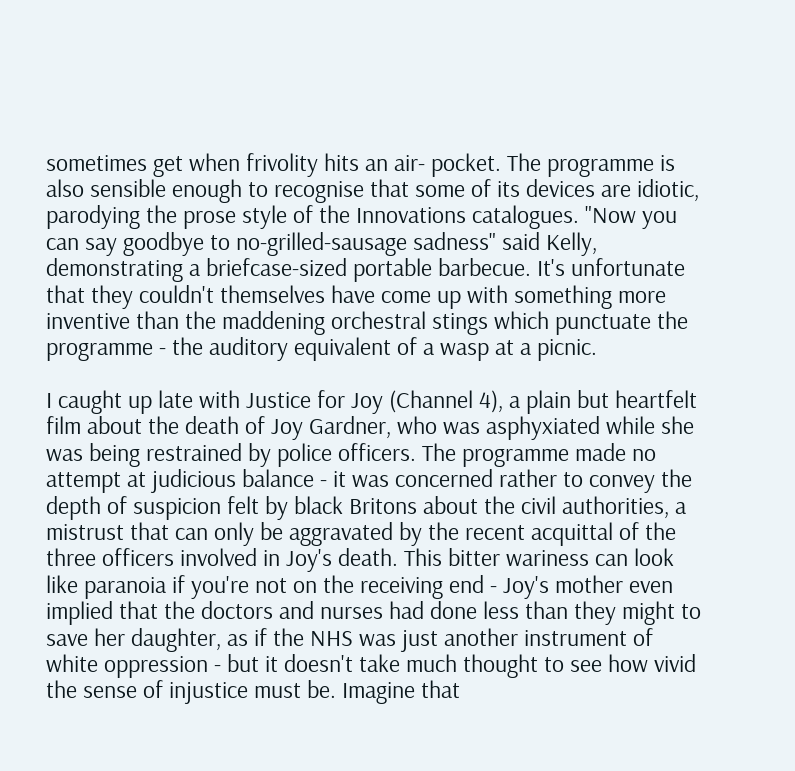sometimes get when frivolity hits an air- pocket. The programme is also sensible enough to recognise that some of its devices are idiotic, parodying the prose style of the Innovations catalogues. "Now you can say goodbye to no-grilled-sausage sadness" said Kelly, demonstrating a briefcase-sized portable barbecue. It's unfortunate that they couldn't themselves have come up with something more inventive than the maddening orchestral stings which punctuate the programme - the auditory equivalent of a wasp at a picnic.

I caught up late with Justice for Joy (Channel 4), a plain but heartfelt film about the death of Joy Gardner, who was asphyxiated while she was being restrained by police officers. The programme made no attempt at judicious balance - it was concerned rather to convey the depth of suspicion felt by black Britons about the civil authorities, a mistrust that can only be aggravated by the recent acquittal of the three officers involved in Joy's death. This bitter wariness can look like paranoia if you're not on the receiving end - Joy's mother even implied that the doctors and nurses had done less than they might to save her daughter, as if the NHS was just another instrument of white oppression - but it doesn't take much thought to see how vivid the sense of injustice must be. Imagine that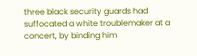three black security guards had suffocated a white troublemaker at a concert, by binding him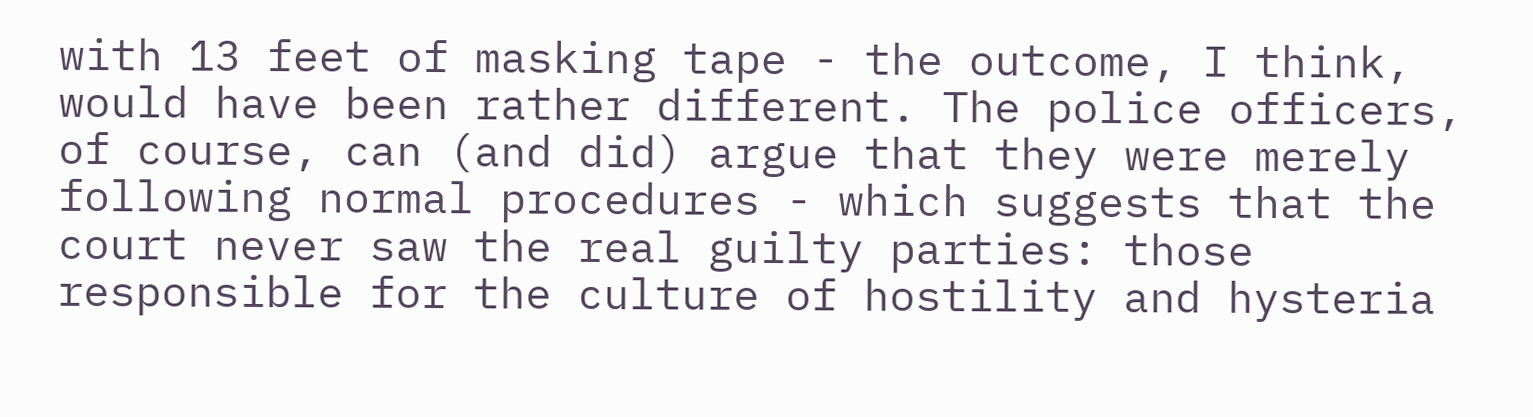with 13 feet of masking tape - the outcome, I think, would have been rather different. The police officers, of course, can (and did) argue that they were merely following normal procedures - which suggests that the court never saw the real guilty parties: those responsible for the culture of hostility and hysteria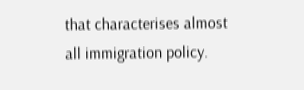that characterises almost all immigration policy.